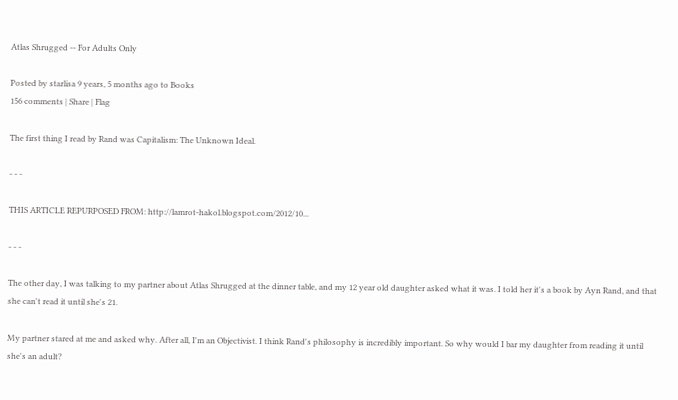Atlas Shrugged -- For Adults Only

Posted by starlisa 9 years, 5 months ago to Books
156 comments | Share | Flag

The first thing I read by Rand was Capitalism: The Unknown Ideal.

- - -

THIS ARTICLE REPURPOSED FROM: http://lamrot-hakol.blogspot.com/2012/10...

- - -

The other day, I was talking to my partner about Atlas Shrugged at the dinner table, and my 12 year old daughter asked what it was. I told her it's a book by Ayn Rand, and that she can't read it until she's 21.

My partner stared at me and asked why. After all, I'm an Objectivist. I think Rand's philosophy is incredibly important. So why would I bar my daughter from reading it until she's an adult?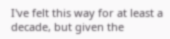I've felt this way for at least a decade, but given the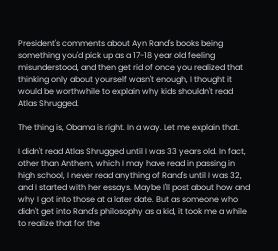President's comments about Ayn Rand's books being something you'd pick up as a 17-18 year old feeling misunderstood, and then get rid of once you realized that thinking only about yourself wasn't enough, I thought it would be worthwhile to explain why kids shouldn't read Atlas Shrugged.

The thing is, Obama is right. In a way. Let me explain that.

I didn't read Atlas Shrugged until I was 33 years old. In fact, other than Anthem, which I may have read in passing in high school, I never read anything of Rand's until I was 32, and I started with her essays. Maybe I'll post about how and why I got into those at a later date. But as someone who didn't get into Rand's philosophy as a kid, it took me a while to realize that for the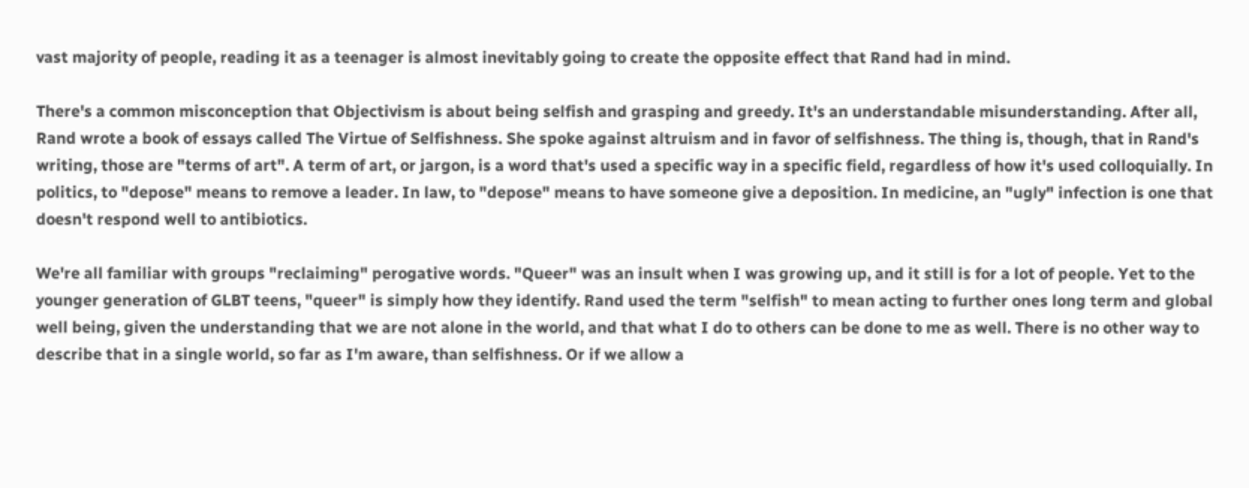vast majority of people, reading it as a teenager is almost inevitably going to create the opposite effect that Rand had in mind.

There's a common misconception that Objectivism is about being selfish and grasping and greedy. It's an understandable misunderstanding. After all, Rand wrote a book of essays called The Virtue of Selfishness. She spoke against altruism and in favor of selfishness. The thing is, though, that in Rand's writing, those are "terms of art". A term of art, or jargon, is a word that's used a specific way in a specific field, regardless of how it's used colloquially. In politics, to "depose" means to remove a leader. In law, to "depose" means to have someone give a deposition. In medicine, an "ugly" infection is one that doesn't respond well to antibiotics.

We're all familiar with groups "reclaiming" perogative words. "Queer" was an insult when I was growing up, and it still is for a lot of people. Yet to the younger generation of GLBT teens, "queer" is simply how they identify. Rand used the term "selfish" to mean acting to further ones long term and global well being, given the understanding that we are not alone in the world, and that what I do to others can be done to me as well. There is no other way to describe that in a single world, so far as I'm aware, than selfishness. Or if we allow a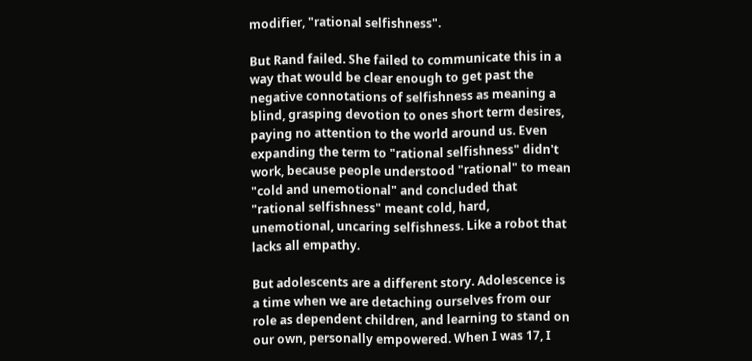modifier, "rational selfishness".

But Rand failed. She failed to communicate this in a way that would be clear enough to get past the negative connotations of selfishness as meaning a blind, grasping devotion to ones short term desires, paying no attention to the world around us. Even expanding the term to "rational selfishness" didn't work, because people understood "rational" to mean "cold and unemotional" and concluded that "rational selfishness" meant cold, hard, unemotional, uncaring selfishness. Like a robot that lacks all empathy.

But adolescents are a different story. Adolescence is a time when we are detaching ourselves from our role as dependent children, and learning to stand on our own, personally empowered. When I was 17, I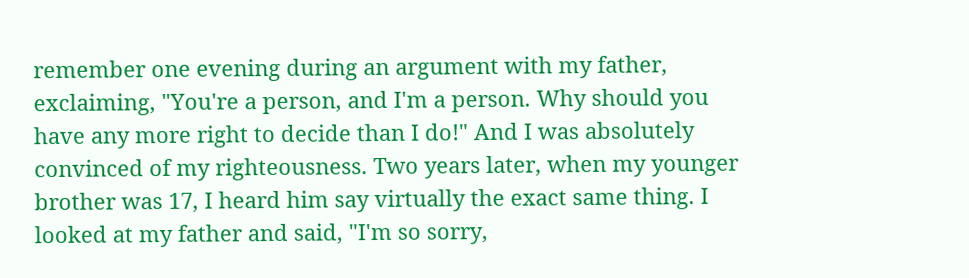remember one evening during an argument with my father, exclaiming, "You're a person, and I'm a person. Why should you have any more right to decide than I do!" And I was absolutely convinced of my righteousness. Two years later, when my younger brother was 17, I heard him say virtually the exact same thing. I looked at my father and said, "I'm so sorry,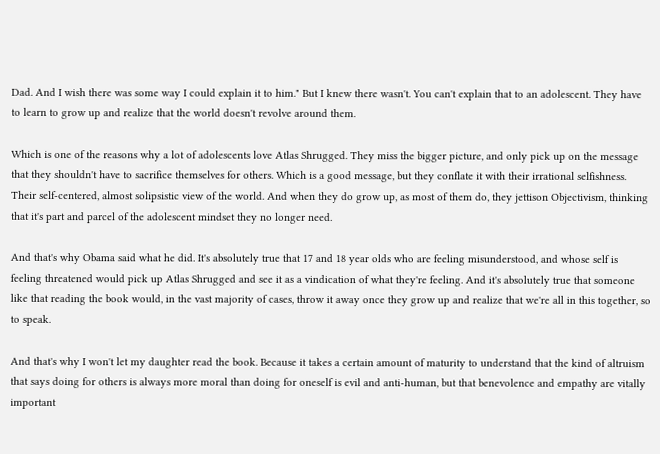Dad. And I wish there was some way I could explain it to him." But I knew there wasn't. You can't explain that to an adolescent. They have to learn to grow up and realize that the world doesn't revolve around them.

Which is one of the reasons why a lot of adolescents love Atlas Shrugged. They miss the bigger picture, and only pick up on the message that they shouldn't have to sacrifice themselves for others. Which is a good message, but they conflate it with their irrational selfishness. Their self-centered, almost solipsistic view of the world. And when they do grow up, as most of them do, they jettison Objectivism, thinking that it's part and parcel of the adolescent mindset they no longer need.

And that's why Obama said what he did. It's absolutely true that 17 and 18 year olds who are feeling misunderstood, and whose self is feeling threatened would pick up Atlas Shrugged and see it as a vindication of what they're feeling. And it's absolutely true that someone like that reading the book would, in the vast majority of cases, throw it away once they grow up and realize that we're all in this together, so to speak.

And that's why I won't let my daughter read the book. Because it takes a certain amount of maturity to understand that the kind of altruism that says doing for others is always more moral than doing for oneself is evil and anti-human, but that benevolence and empathy are vitally important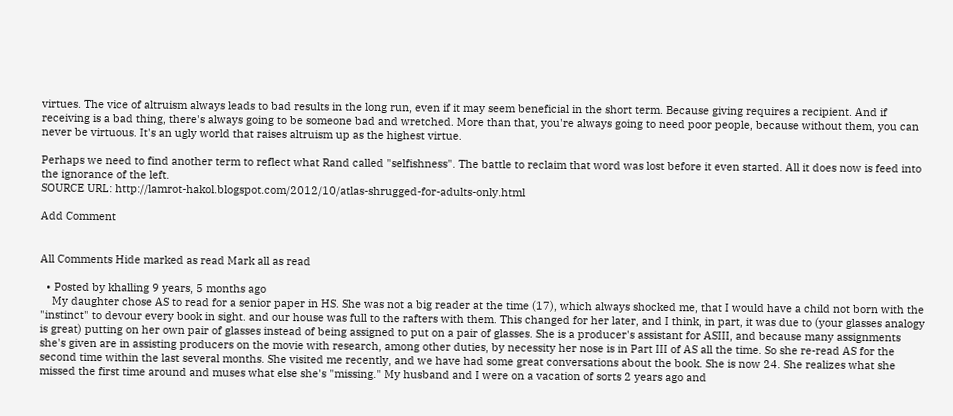virtues. The vice of altruism always leads to bad results in the long run, even if it may seem beneficial in the short term. Because giving requires a recipient. And if receiving is a bad thing, there's always going to be someone bad and wretched. More than that, you're always going to need poor people, because without them, you can never be virtuous. It's an ugly world that raises altruism up as the highest virtue.

Perhaps we need to find another term to reflect what Rand called "selfishness". The battle to reclaim that word was lost before it even started. All it does now is feed into the ignorance of the left.
SOURCE URL: http://lamrot-hakol.blogspot.com/2012/10/atlas-shrugged-for-adults-only.html

Add Comment


All Comments Hide marked as read Mark all as read

  • Posted by khalling 9 years, 5 months ago
    My daughter chose AS to read for a senior paper in HS. She was not a big reader at the time (17), which always shocked me, that I would have a child not born with the "instinct" to devour every book in sight. and our house was full to the rafters with them. This changed for her later, and I think, in part, it was due to (your glasses analogy is great) putting on her own pair of glasses instead of being assigned to put on a pair of glasses. She is a producer's assistant for ASIII, and because many assignments she's given are in assisting producers on the movie with research, among other duties, by necessity her nose is in Part III of AS all the time. So she re-read AS for the second time within the last several months. She visited me recently, and we have had some great conversations about the book. She is now 24. She realizes what she missed the first time around and muses what else she's "missing." My husband and I were on a vacation of sorts 2 years ago and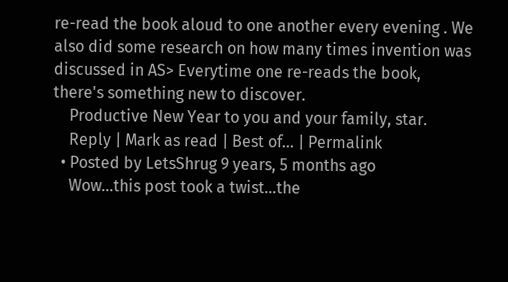re-read the book aloud to one another every evening . We also did some research on how many times invention was discussed in AS> Everytime one re-reads the book, there's something new to discover.
    Productive New Year to you and your family, star.
    Reply | Mark as read | Best of... | Permalink
  • Posted by LetsShrug 9 years, 5 months ago
    Wow...this post took a twist...the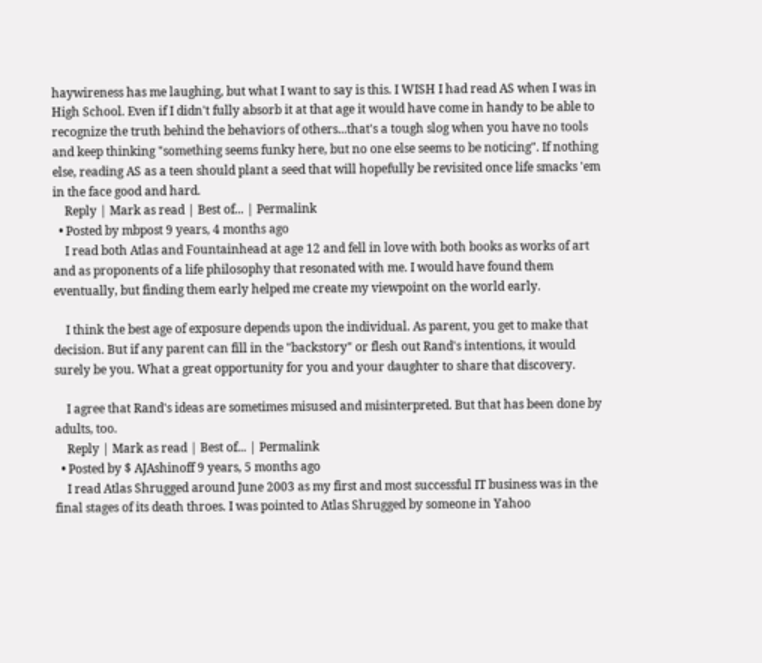haywireness has me laughing, but what I want to say is this. I WISH I had read AS when I was in High School. Even if I didn't fully absorb it at that age it would have come in handy to be able to recognize the truth behind the behaviors of others...that's a tough slog when you have no tools and keep thinking "something seems funky here, but no one else seems to be noticing". If nothing else, reading AS as a teen should plant a seed that will hopefully be revisited once life smacks 'em in the face good and hard.
    Reply | Mark as read | Best of... | Permalink
  • Posted by mbpost 9 years, 4 months ago
    I read both Atlas and Fountainhead at age 12 and fell in love with both books as works of art and as proponents of a life philosophy that resonated with me. I would have found them eventually, but finding them early helped me create my viewpoint on the world early.

    I think the best age of exposure depends upon the individual. As parent, you get to make that decision. But if any parent can fill in the "backstory" or flesh out Rand's intentions, it would surely be you. What a great opportunity for you and your daughter to share that discovery.

    I agree that Rand's ideas are sometimes misused and misinterpreted. But that has been done by adults, too.
    Reply | Mark as read | Best of... | Permalink
  • Posted by $ AJAshinoff 9 years, 5 months ago
    I read Atlas Shrugged around June 2003 as my first and most successful IT business was in the final stages of its death throes. I was pointed to Atlas Shrugged by someone in Yahoo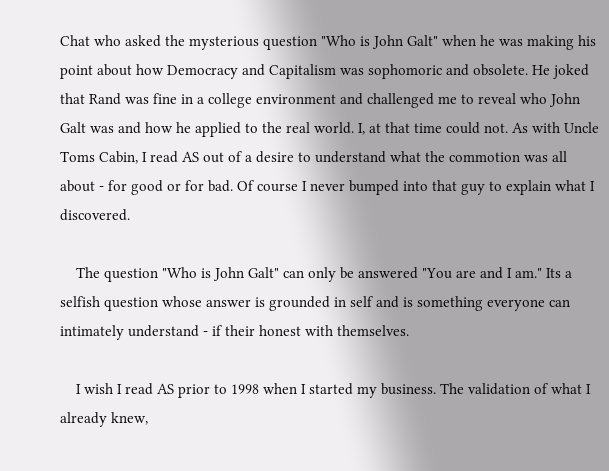Chat who asked the mysterious question "Who is John Galt" when he was making his point about how Democracy and Capitalism was sophomoric and obsolete. He joked that Rand was fine in a college environment and challenged me to reveal who John Galt was and how he applied to the real world. I, at that time could not. As with Uncle Toms Cabin, I read AS out of a desire to understand what the commotion was all about - for good or for bad. Of course I never bumped into that guy to explain what I discovered.

    The question "Who is John Galt" can only be answered "You are and I am." Its a selfish question whose answer is grounded in self and is something everyone can intimately understand - if their honest with themselves.

    I wish I read AS prior to 1998 when I started my business. The validation of what I already knew,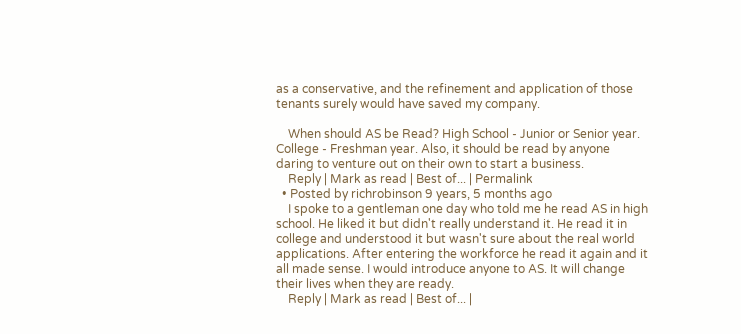as a conservative, and the refinement and application of those tenants surely would have saved my company.

    When should AS be Read? High School - Junior or Senior year. College - Freshman year. Also, it should be read by anyone daring to venture out on their own to start a business.
    Reply | Mark as read | Best of... | Permalink
  • Posted by richrobinson 9 years, 5 months ago
    I spoke to a gentleman one day who told me he read AS in high school. He liked it but didn't really understand it. He read it in college and understood it but wasn't sure about the real world applications. After entering the workforce he read it again and it all made sense. I would introduce anyone to AS. It will change their lives when they are ready.
    Reply | Mark as read | Best of... |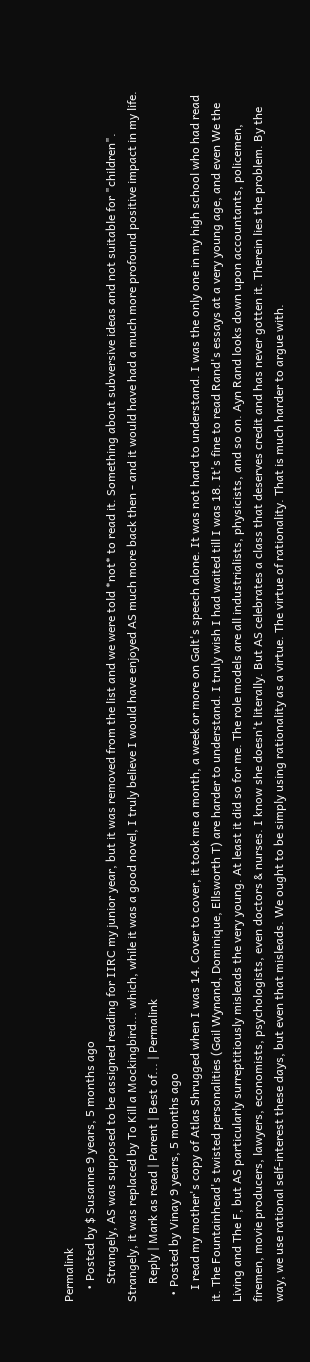Permalink
    • Posted by $ Susanne 9 years, 5 months ago
      Strangely, AS was supposed to be assigned reading for IIRC my junior year, but it was removed from the list and we were told *not* to read it. Something about subversive ideas and not suitable for "children". Strangely, it was replaced by To Kill a Mockingbird... which, while it was a good novel, I truly believe I would have enjoyed AS much more back then - and it would have had a much more profound positive impact in my life.
      Reply | Mark as read | Parent | Best of... | Permalink
  • Posted by Vinay 9 years, 5 months ago
    I read my mother's copy of Atlas Shrugged when I was 14. Cover to cover, it took me a month, a week or more on Galt's speech alone. It was not hard to understand. I was the only one in my high school who had read it. The Fountainhead's twisted personalities (Gail Wynand, Dominique, Ellsworth T) are harder to understand. I truly wish I had waited till I was 18. It's fine to read Rand's essays at a very young age, and even We the Living and The F, but AS particularly surreptitiously misleads the very young. At least it did so for me. The role models are all industrialists, physicists, and so on. Ayn Rand looks down upon accountants, policemen, firemen, movie producers, lawyers, economists, psychologists, even doctors & nurses. I know she doesn't literally. But AS celebrates a class that deserves credit and has never gotten it. Therein lies the problem. By the way, we use rational self-interest these days, but even that misleads. We ought to be simply using rationality as a virtue. The virtue of rationality. That is much harder to argue with.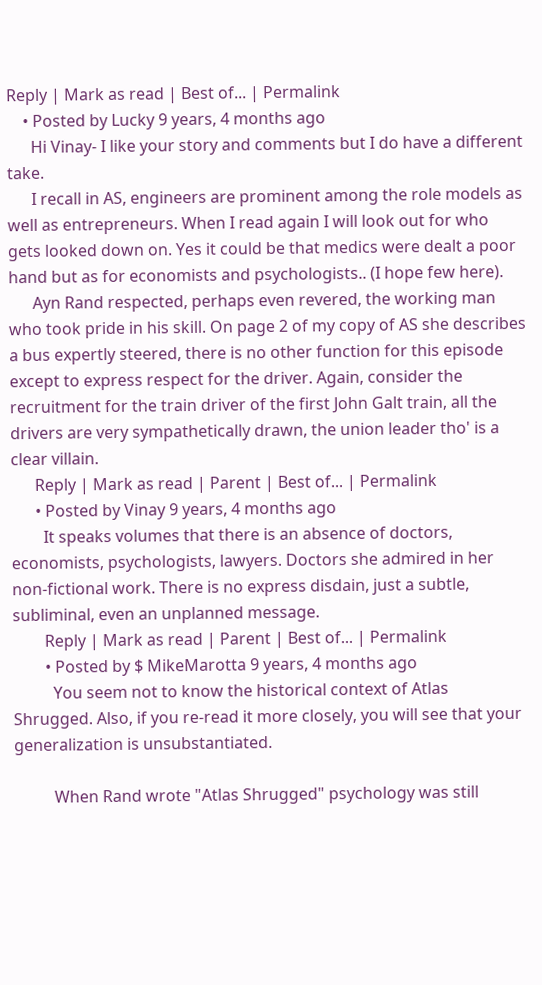Reply | Mark as read | Best of... | Permalink
    • Posted by Lucky 9 years, 4 months ago
      Hi Vinay- I like your story and comments but I do have a different take.
      I recall in AS, engineers are prominent among the role models as well as entrepreneurs. When I read again I will look out for who gets looked down on. Yes it could be that medics were dealt a poor hand but as for economists and psychologists.. (I hope few here).
      Ayn Rand respected, perhaps even revered, the working man who took pride in his skill. On page 2 of my copy of AS she describes a bus expertly steered, there is no other function for this episode except to express respect for the driver. Again, consider the recruitment for the train driver of the first John Galt train, all the drivers are very sympathetically drawn, the union leader tho' is a clear villain.
      Reply | Mark as read | Parent | Best of... | Permalink
      • Posted by Vinay 9 years, 4 months ago
        It speaks volumes that there is an absence of doctors, economists, psychologists, lawyers. Doctors she admired in her non-fictional work. There is no express disdain, just a subtle, subliminal, even an unplanned message.
        Reply | Mark as read | Parent | Best of... | Permalink
        • Posted by $ MikeMarotta 9 years, 4 months ago
          You seem not to know the historical context of Atlas Shrugged. Also, if you re-read it more closely, you will see that your generalization is unsubstantiated.

          When Rand wrote "Atlas Shrugged" psychology was still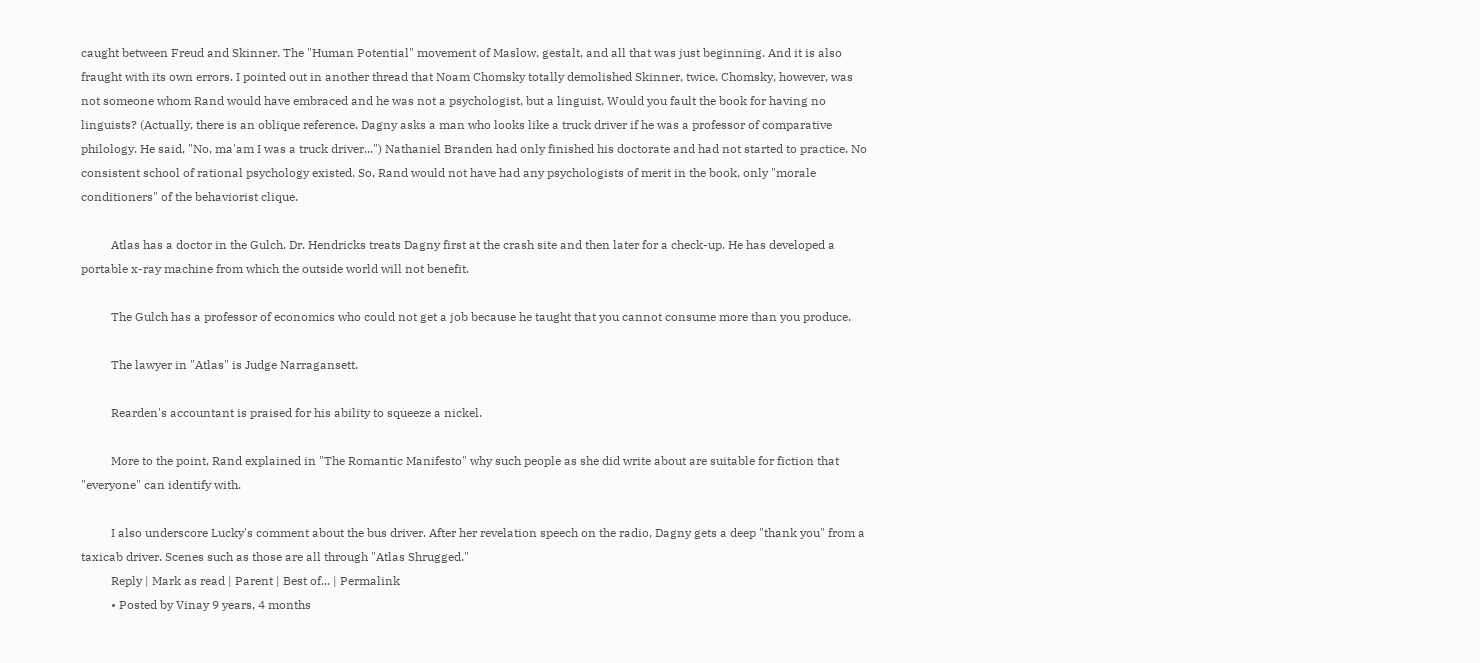caught between Freud and Skinner. The "Human Potential" movement of Maslow, gestalt, and all that was just beginning. And it is also fraught with its own errors. I pointed out in another thread that Noam Chomsky totally demolished Skinner, twice. Chomsky, however, was not someone whom Rand would have embraced and he was not a psychologist, but a linguist. Would you fault the book for having no linguists? (Actually, there is an oblique reference. Dagny asks a man who looks like a truck driver if he was a professor of comparative philology. He said, "No, ma'am I was a truck driver...") Nathaniel Branden had only finished his doctorate and had not started to practice. No consistent school of rational psychology existed. So, Rand would not have had any psychologists of merit in the book, only "morale conditioners" of the behaviorist clique.

          Atlas has a doctor in the Gulch. Dr. Hendricks treats Dagny first at the crash site and then later for a check-up. He has developed a portable x-ray machine from which the outside world will not benefit.

          The Gulch has a professor of economics who could not get a job because he taught that you cannot consume more than you produce.

          The lawyer in "Atlas" is Judge Narragansett.

          Rearden's accountant is praised for his ability to squeeze a nickel.

          More to the point, Rand explained in "The Romantic Manifesto" why such people as she did write about are suitable for fiction that "everyone" can identify with.

          I also underscore Lucky's comment about the bus driver. After her revelation speech on the radio, Dagny gets a deep "thank you" from a taxicab driver. Scenes such as those are all through "Atlas Shrugged."
          Reply | Mark as read | Parent | Best of... | Permalink
          • Posted by Vinay 9 years, 4 months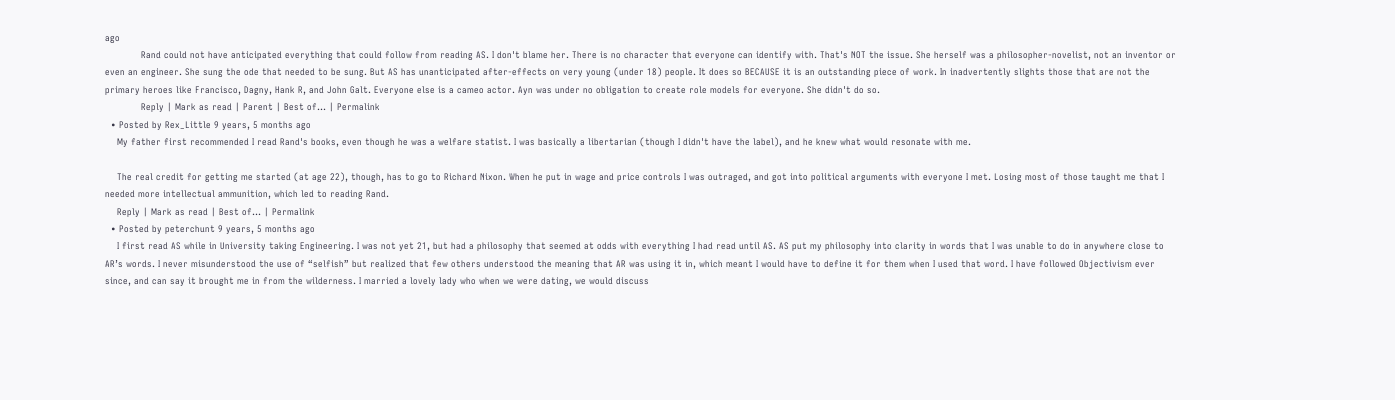ago
            Rand could not have anticipated everything that could follow from reading AS. I don't blame her. There is no character that everyone can identify with. That's NOT the issue. She herself was a philosopher-novelist, not an inventor or even an engineer. She sung the ode that needed to be sung. But AS has unanticipated after-effects on very young (under 18) people. It does so BECAUSE it is an outstanding piece of work. In inadvertently slights those that are not the primary heroes like Francisco, Dagny, Hank R, and John Galt. Everyone else is a cameo actor. Ayn was under no obligation to create role models for everyone. She didn't do so.
            Reply | Mark as read | Parent | Best of... | Permalink
  • Posted by Rex_Little 9 years, 5 months ago
    My father first recommended I read Rand's books, even though he was a welfare statist. I was basically a libertarian (though I didn't have the label), and he knew what would resonate with me.

    The real credit for getting me started (at age 22), though, has to go to Richard Nixon. When he put in wage and price controls I was outraged, and got into political arguments with everyone I met. Losing most of those taught me that I needed more intellectual ammunition, which led to reading Rand.
    Reply | Mark as read | Best of... | Permalink
  • Posted by peterchunt 9 years, 5 months ago
    I first read AS while in University taking Engineering. I was not yet 21, but had a philosophy that seemed at odds with everything I had read until AS. AS put my philosophy into clarity in words that I was unable to do in anywhere close to AR’s words. I never misunderstood the use of “selfish” but realized that few others understood the meaning that AR was using it in, which meant I would have to define it for them when I used that word. I have followed Objectivism ever since, and can say it brought me in from the wilderness. I married a lovely lady who when we were dating, we would discuss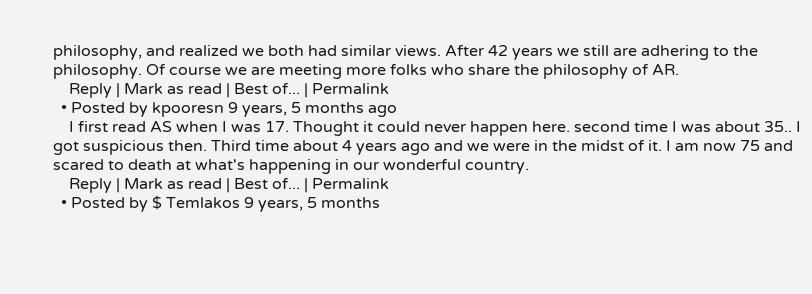philosophy, and realized we both had similar views. After 42 years we still are adhering to the philosophy. Of course we are meeting more folks who share the philosophy of AR.
    Reply | Mark as read | Best of... | Permalink
  • Posted by kpooresn 9 years, 5 months ago
    I first read AS when I was 17. Thought it could never happen here. second time I was about 35.. I got suspicious then. Third time about 4 years ago and we were in the midst of it. I am now 75 and scared to death at what's happening in our wonderful country.
    Reply | Mark as read | Best of... | Permalink
  • Posted by $ Temlakos 9 years, 5 months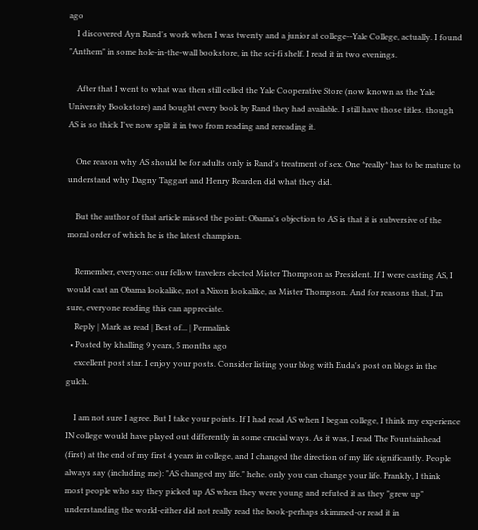ago
    I discovered Ayn Rand's work when I was twenty and a junior at college--Yale College, actually. I found "Anthem" in some hole-in-the-wall bookstore, in the sci-fi shelf. I read it in two evenings.

    After that I went to what was then still celled the Yale Cooperative Store (now known as the Yale University Bookstore) and bought every book by Rand they had available. I still have those titles. though AS is so thick I've now split it in two from reading and rereading it.

    One reason why AS should be for adults only is Rand's treatment of sex. One *really* has to be mature to understand why Dagny Taggart and Henry Rearden did what they did.

    But the author of that article missed the point: Obama's objection to AS is that it is subversive of the moral order of which he is the latest champion.

    Remember, everyone: our fellow travelers elected Mister Thompson as President. If I were casting AS, I would cast an Obama lookalike, not a Nixon lookalike, as Mister Thompson. And for reasons that, I'm sure, everyone reading this can appreciate.
    Reply | Mark as read | Best of... | Permalink
  • Posted by khalling 9 years, 5 months ago
    excellent post star. I enjoy your posts. Consider listing your blog with Euda's post on blogs in the gulch.

    I am not sure I agree. But I take your points. If I had read AS when I began college, I think my experience IN college would have played out differently in some crucial ways. As it was, I read The Fountainhead (first) at the end of my first 4 years in college, and I changed the direction of my life significantly. People always say (including me): "AS changed my life." hehe. only you can change your life. Frankly, I think most people who say they picked up AS when they were young and refuted it as they "grew up" understanding the world-either did not really read the book-perhaps skimmed-or read it in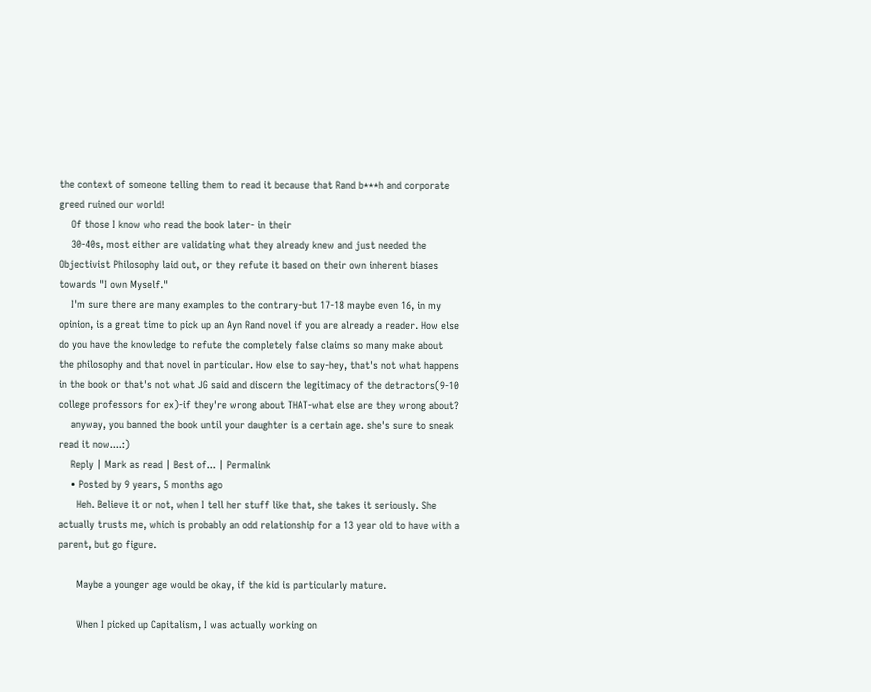the context of someone telling them to read it because that Rand b***h and corporate greed ruined our world!
    Of those I know who read the book later- in their
    30-40s, most either are validating what they already knew and just needed the Objectivist Philosophy laid out, or they refute it based on their own inherent biases towards "I own Myself."
    I'm sure there are many examples to the contrary-but 17-18 maybe even 16, in my opinion, is a great time to pick up an Ayn Rand novel if you are already a reader. How else do you have the knowledge to refute the completely false claims so many make about the philosophy and that novel in particular. How else to say-hey, that's not what happens in the book or that's not what JG said and discern the legitimacy of the detractors(9-10 college professors for ex)-if they're wrong about THAT-what else are they wrong about?
    anyway, you banned the book until your daughter is a certain age. she's sure to sneak read it now....:)
    Reply | Mark as read | Best of... | Permalink
    • Posted by 9 years, 5 months ago
      Heh. Believe it or not, when I tell her stuff like that, she takes it seriously. She actually trusts me, which is probably an odd relationship for a 13 year old to have with a parent, but go figure.

      Maybe a younger age would be okay, if the kid is particularly mature.

      When I picked up Capitalism, I was actually working on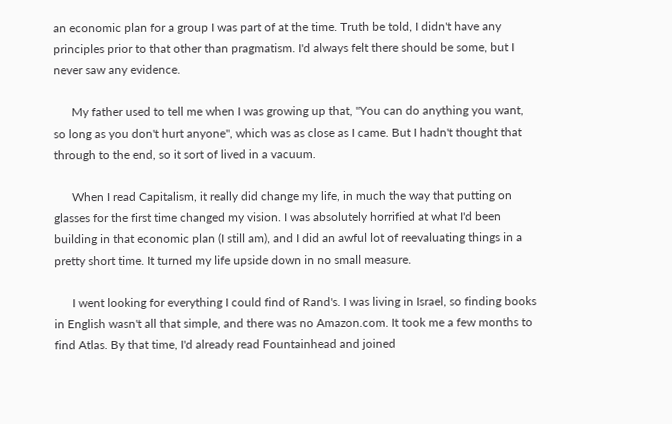an economic plan for a group I was part of at the time. Truth be told, I didn't have any principles prior to that other than pragmatism. I'd always felt there should be some, but I never saw any evidence.

      My father used to tell me when I was growing up that, "You can do anything you want, so long as you don't hurt anyone", which was as close as I came. But I hadn't thought that through to the end, so it sort of lived in a vacuum.

      When I read Capitalism, it really did change my life, in much the way that putting on glasses for the first time changed my vision. I was absolutely horrified at what I'd been building in that economic plan (I still am), and I did an awful lot of reevaluating things in a pretty short time. It turned my life upside down in no small measure.

      I went looking for everything I could find of Rand's. I was living in Israel, so finding books in English wasn't all that simple, and there was no Amazon.com. It took me a few months to find Atlas. By that time, I'd already read Fountainhead and joined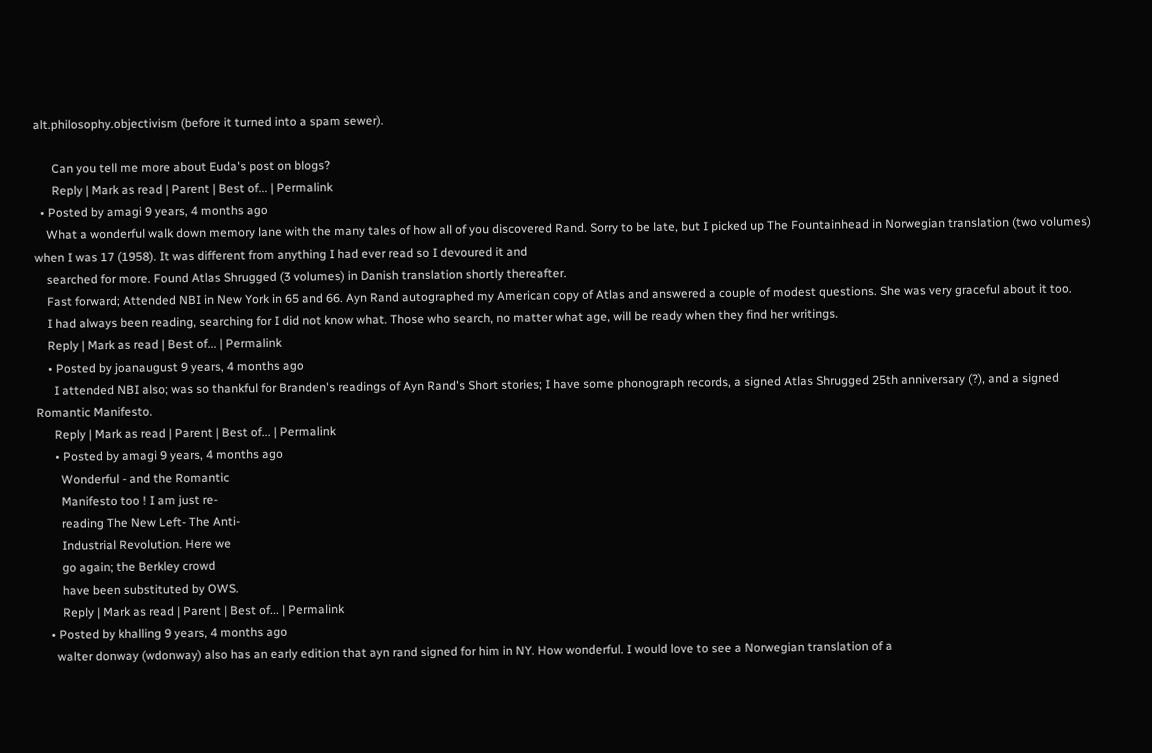alt.philosophy.objectivism (before it turned into a spam sewer).

      Can you tell me more about Euda's post on blogs?
      Reply | Mark as read | Parent | Best of... | Permalink
  • Posted by amagi 9 years, 4 months ago
    What a wonderful walk down memory lane with the many tales of how all of you discovered Rand. Sorry to be late, but I picked up The Fountainhead in Norwegian translation (two volumes) when I was 17 (1958). It was different from anything I had ever read so I devoured it and
    searched for more. Found Atlas Shrugged (3 volumes) in Danish translation shortly thereafter.
    Fast forward; Attended NBI in New York in 65 and 66. Ayn Rand autographed my American copy of Atlas and answered a couple of modest questions. She was very graceful about it too.
    I had always been reading, searching for I did not know what. Those who search, no matter what age, will be ready when they find her writings.
    Reply | Mark as read | Best of... | Permalink
    • Posted by joanaugust 9 years, 4 months ago
      I attended NBI also; was so thankful for Branden's readings of Ayn Rand's Short stories; I have some phonograph records, a signed Atlas Shrugged 25th anniversary (?), and a signed Romantic Manifesto.
      Reply | Mark as read | Parent | Best of... | Permalink
      • Posted by amagi 9 years, 4 months ago
        Wonderful - and the Romantic
        Manifesto too ! I am just re-
        reading The New Left- The Anti-
        Industrial Revolution. Here we
        go again; the Berkley crowd
        have been substituted by OWS.
        Reply | Mark as read | Parent | Best of... | Permalink
    • Posted by khalling 9 years, 4 months ago
      walter donway (wdonway) also has an early edition that ayn rand signed for him in NY. How wonderful. I would love to see a Norwegian translation of a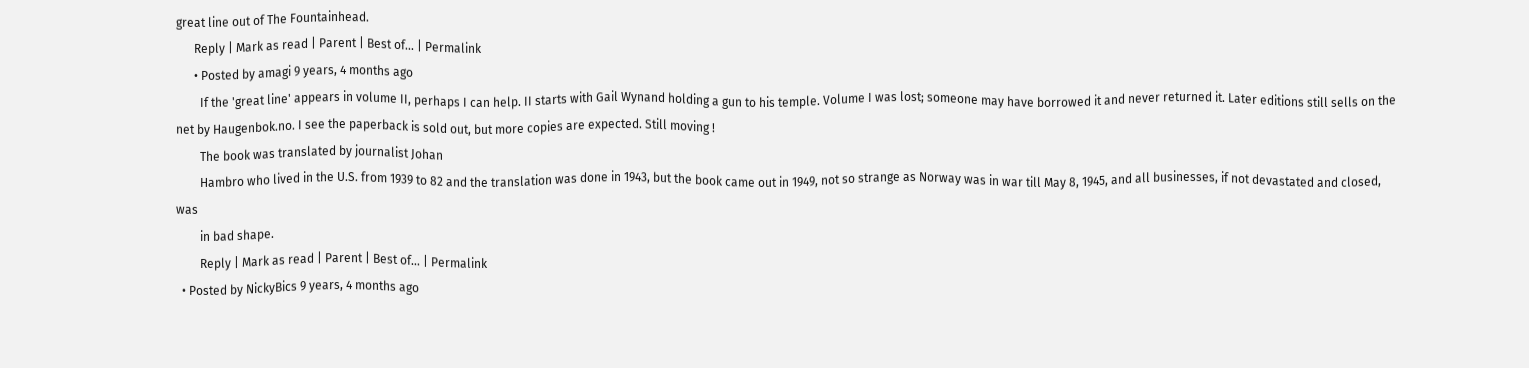great line out of The Fountainhead.
      Reply | Mark as read | Parent | Best of... | Permalink
      • Posted by amagi 9 years, 4 months ago
        If the 'great line' appears in volume II, perhaps I can help. II starts with Gail Wynand holding a gun to his temple. Volume I was lost; someone may have borrowed it and never returned it. Later editions still sells on the net by Haugenbok.no. I see the paperback is sold out, but more copies are expected. Still moving !
        The book was translated by journalist Johan
        Hambro who lived in the U.S. from 1939 to 82 and the translation was done in 1943, but the book came out in 1949, not so strange as Norway was in war till May 8, 1945, and all businesses, if not devastated and closed, was
        in bad shape.
        Reply | Mark as read | Parent | Best of... | Permalink
  • Posted by NickyBics 9 years, 4 months ago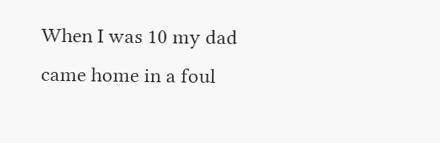When I was 10 my dad came home in a foul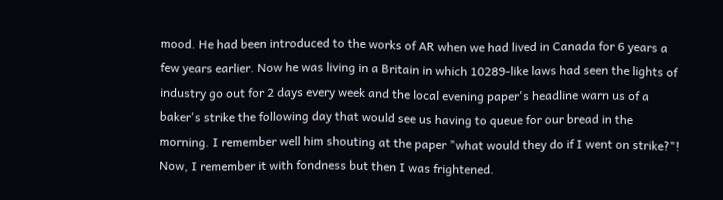mood. He had been introduced to the works of AR when we had lived in Canada for 6 years a few years earlier. Now he was living in a Britain in which 10289-like laws had seen the lights of industry go out for 2 days every week and the local evening paper's headline warn us of a baker's strike the following day that would see us having to queue for our bread in the morning. I remember well him shouting at the paper "what would they do if I went on strike?"! Now, I remember it with fondness but then I was frightened.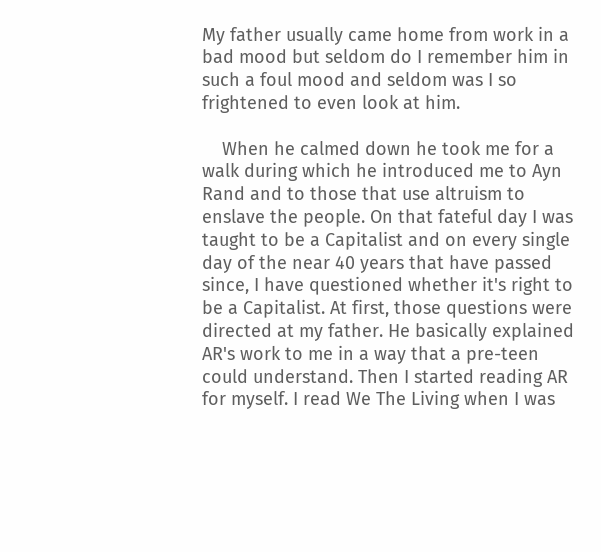My father usually came home from work in a bad mood but seldom do I remember him in such a foul mood and seldom was I so frightened to even look at him.

    When he calmed down he took me for a walk during which he introduced me to Ayn Rand and to those that use altruism to enslave the people. On that fateful day I was taught to be a Capitalist and on every single day of the near 40 years that have passed since, I have questioned whether it's right to be a Capitalist. At first, those questions were directed at my father. He basically explained AR's work to me in a way that a pre-teen could understand. Then I started reading AR for myself. I read We The Living when I was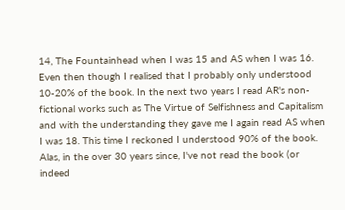14, The Fountainhead when I was 15 and AS when I was 16. Even then though I realised that I probably only understood 10-20% of the book. In the next two years I read AR's non-fictional works such as The Virtue of Selfishness and Capitalism and with the understanding they gave me I again read AS when I was 18. This time I reckoned I understood 90% of the book. Alas, in the over 30 years since, I've not read the book (or indeed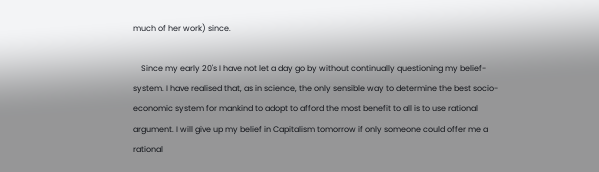much of her work) since.

    Since my early 20's I have not let a day go by without continually questioning my belief-system. I have realised that, as in science, the only sensible way to determine the best socio-economic system for mankind to adopt to afford the most benefit to all is to use rational argument. I will give up my belief in Capitalism tomorrow if only someone could offer me a rational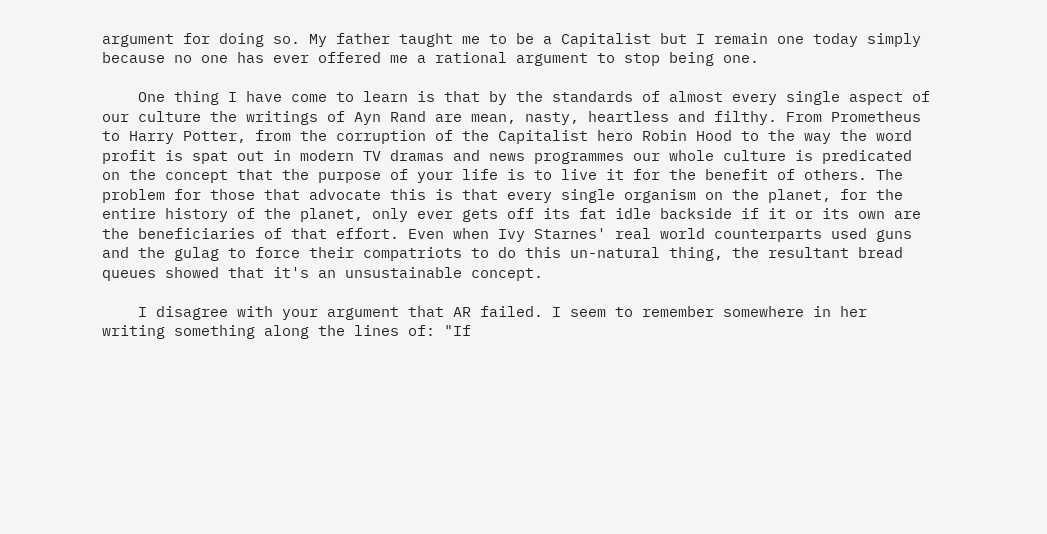argument for doing so. My father taught me to be a Capitalist but I remain one today simply because no one has ever offered me a rational argument to stop being one.

    One thing I have come to learn is that by the standards of almost every single aspect of our culture the writings of Ayn Rand are mean, nasty, heartless and filthy. From Prometheus to Harry Potter, from the corruption of the Capitalist hero Robin Hood to the way the word profit is spat out in modern TV dramas and news programmes our whole culture is predicated on the concept that the purpose of your life is to live it for the benefit of others. The problem for those that advocate this is that every single organism on the planet, for the entire history of the planet, only ever gets off its fat idle backside if it or its own are the beneficiaries of that effort. Even when Ivy Starnes' real world counterparts used guns and the gulag to force their compatriots to do this un-natural thing, the resultant bread queues showed that it's an unsustainable concept.

    I disagree with your argument that AR failed. I seem to remember somewhere in her writing something along the lines of: "If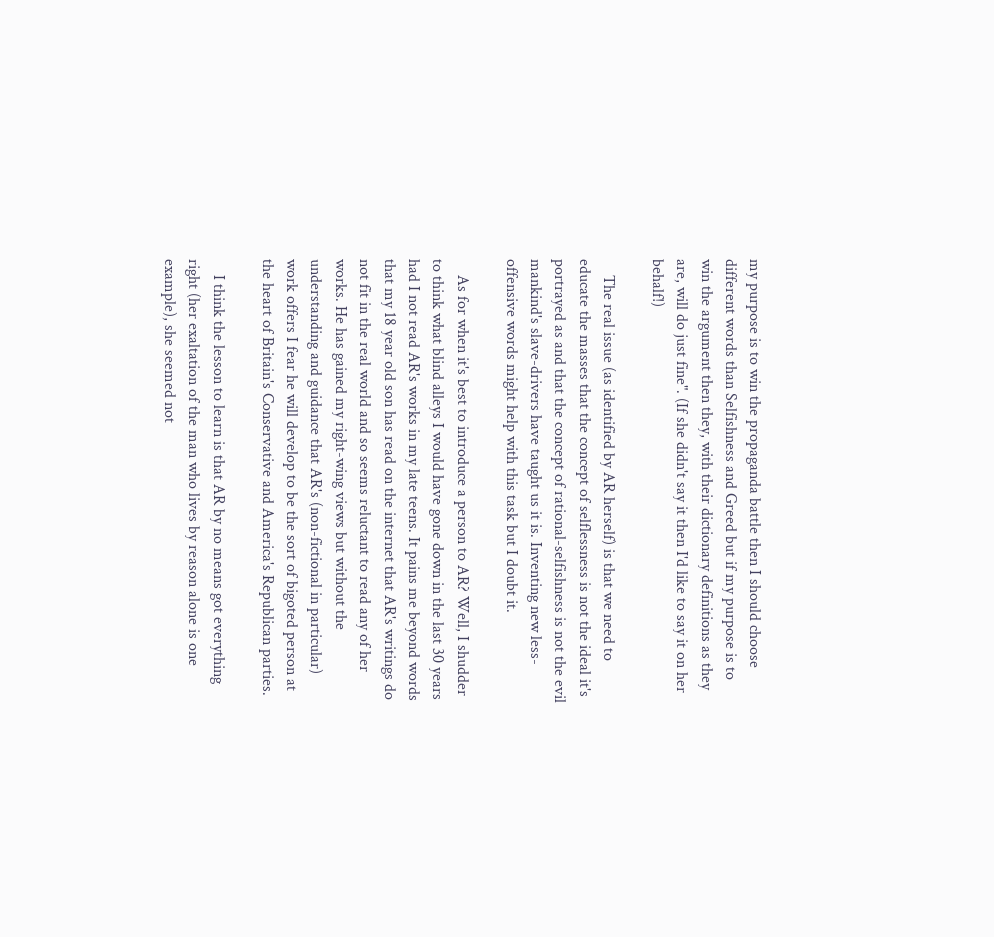my purpose is to win the propaganda battle then I should choose different words than Selfishness and Greed but if my purpose is to win the argument then they, with their dictionary definitions as they are, will do just fine". (If she didn't say it then I'd like to say it on her behalf!)

    The real issue (as identified by AR herself) is that we need to educate the masses that the concept of selflessness is not the ideal it's portrayed as and that the concept of rational-selfishness is not the evil mankind's slave-drivers have taught us it is. Inventing new less-offensive words might help with this task but I doubt it.

    As for when it's best to introduce a person to AR? Well, I shudder to think what blind alleys I would have gone down in the last 30 years had I not read AR's works in my late teens. It pains me beyond words that my 18 year old son has read on the internet that AR's writings do not fit in the real world and so seems reluctant to read any of her works. He has gained my right-wing views but without the understanding and guidance that AR's (non-fictional in particular) work offers I fear he will develop to be the sort of bigoted person at the heart of Britain's Conservative and America's Republican parties.

    I think the lesson to learn is that AR by no means got everything right (her exaltation of the man who lives by reason alone is one example), she seemed not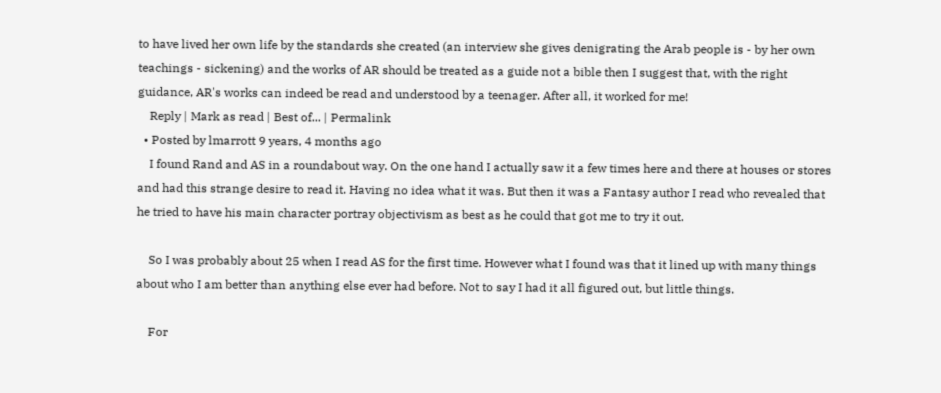to have lived her own life by the standards she created (an interview she gives denigrating the Arab people is - by her own teachings - sickening) and the works of AR should be treated as a guide not a bible then I suggest that, with the right guidance, AR's works can indeed be read and understood by a teenager. After all, it worked for me!
    Reply | Mark as read | Best of... | Permalink
  • Posted by lmarrott 9 years, 4 months ago
    I found Rand and AS in a roundabout way. On the one hand I actually saw it a few times here and there at houses or stores and had this strange desire to read it. Having no idea what it was. But then it was a Fantasy author I read who revealed that he tried to have his main character portray objectivism as best as he could that got me to try it out.

    So I was probably about 25 when I read AS for the first time. However what I found was that it lined up with many things about who I am better than anything else ever had before. Not to say I had it all figured out, but little things.

    For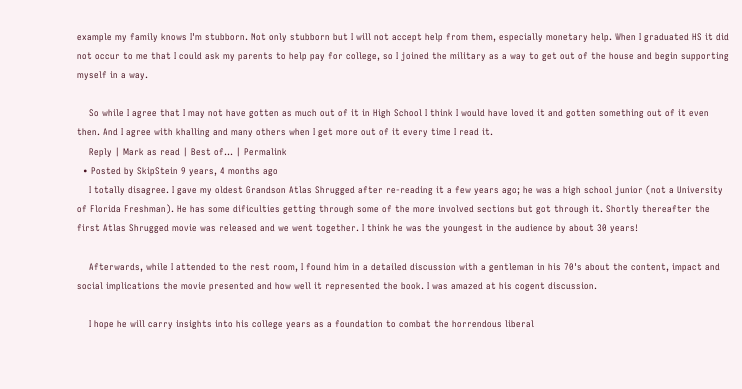example my family knows I'm stubborn. Not only stubborn but I will not accept help from them, especially monetary help. When I graduated HS it did not occur to me that I could ask my parents to help pay for college, so I joined the military as a way to get out of the house and begin supporting myself in a way.

    So while I agree that I may not have gotten as much out of it in High School I think I would have loved it and gotten something out of it even then. And I agree with khalling and many others when I get more out of it every time I read it.
    Reply | Mark as read | Best of... | Permalink
  • Posted by SkipStein 9 years, 4 months ago
    I totally disagree. I gave my oldest Grandson Atlas Shrugged after re-reading it a few years ago; he was a high school junior (not a University of Florida Freshman). He has some dificulties getting through some of the more involved sections but got through it. Shortly thereafter the first Atlas Shrugged movie was released and we went together. I think he was the youngest in the audience by about 30 years!

    Afterwards, while I attended to the rest room, I found him in a detailed discussion with a gentleman in his 70's about the content, impact and social implications the movie presented and how well it represented the book. I was amazed at his cogent discussion.

    I hope he will carry insights into his college years as a foundation to combat the horrendous liberal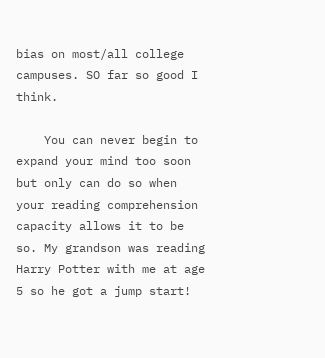bias on most/all college campuses. SO far so good I think.

    You can never begin to expand your mind too soon but only can do so when your reading comprehension capacity allows it to be so. My grandson was reading Harry Potter with me at age 5 so he got a jump start!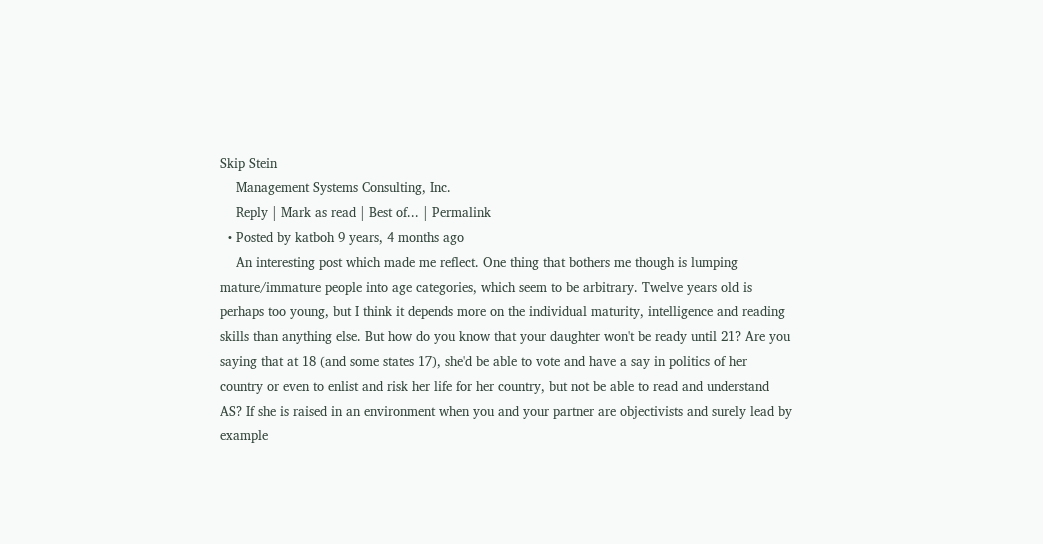Skip Stein
    Management Systems Consulting, Inc.
    Reply | Mark as read | Best of... | Permalink
  • Posted by katboh 9 years, 4 months ago
    An interesting post which made me reflect. One thing that bothers me though is lumping mature/immature people into age categories, which seem to be arbitrary. Twelve years old is perhaps too young, but I think it depends more on the individual maturity, intelligence and reading skills than anything else. But how do you know that your daughter won't be ready until 21? Are you saying that at 18 (and some states 17), she'd be able to vote and have a say in politics of her country or even to enlist and risk her life for her country, but not be able to read and understand AS? If she is raised in an environment when you and your partner are objectivists and surely lead by example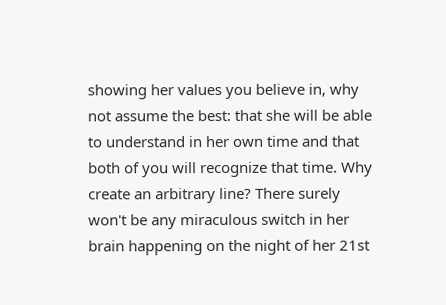showing her values you believe in, why not assume the best: that she will be able to understand in her own time and that both of you will recognize that time. Why create an arbitrary line? There surely won't be any miraculous switch in her brain happening on the night of her 21st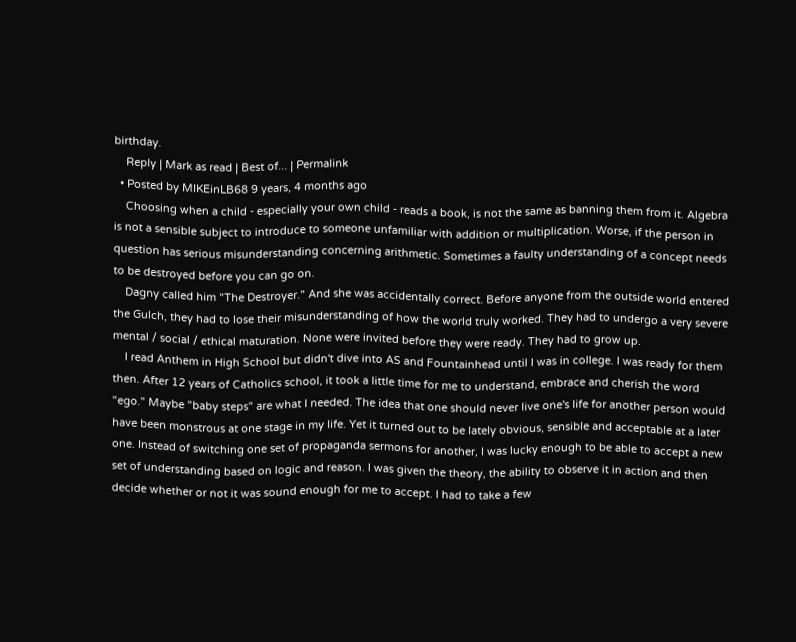birthday.
    Reply | Mark as read | Best of... | Permalink
  • Posted by MIKEinLB68 9 years, 4 months ago
    Choosing when a child - especially your own child - reads a book, is not the same as banning them from it. Algebra is not a sensible subject to introduce to someone unfamiliar with addition or multiplication. Worse, if the person in question has serious misunderstanding concerning arithmetic. Sometimes a faulty understanding of a concept needs to be destroyed before you can go on.
    Dagny called him "The Destroyer." And she was accidentally correct. Before anyone from the outside world entered the Gulch, they had to lose their misunderstanding of how the world truly worked. They had to undergo a very severe mental / social / ethical maturation. None were invited before they were ready. They had to grow up.
    I read Anthem in High School but didn't dive into AS and Fountainhead until I was in college. I was ready for them then. After 12 years of Catholics school, it took a little time for me to understand, embrace and cherish the word "ego." Maybe "baby steps" are what I needed. The idea that one should never live one's life for another person would have been monstrous at one stage in my life. Yet it turned out to be lately obvious, sensible and acceptable at a later one. Instead of switching one set of propaganda sermons for another, I was lucky enough to be able to accept a new set of understanding based on logic and reason. I was given the theory, the ability to observe it in action and then decide whether or not it was sound enough for me to accept. I had to take a few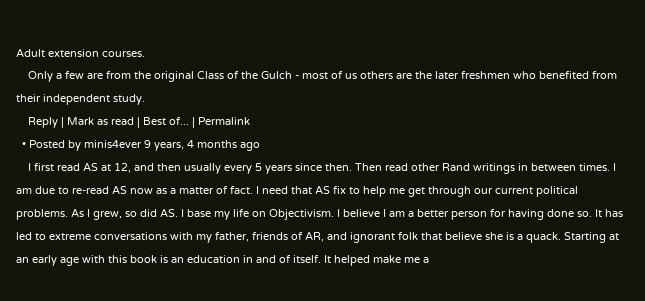Adult extension courses.
    Only a few are from the original Class of the Gulch - most of us others are the later freshmen who benefited from their independent study.
    Reply | Mark as read | Best of... | Permalink
  • Posted by minis4ever 9 years, 4 months ago
    I first read AS at 12, and then usually every 5 years since then. Then read other Rand writings in between times. I am due to re-read AS now as a matter of fact. I need that AS fix to help me get through our current political problems. As I grew, so did AS. I base my life on Objectivism. I believe I am a better person for having done so. It has led to extreme conversations with my father, friends of AR, and ignorant folk that believe she is a quack. Starting at an early age with this book is an education in and of itself. It helped make me a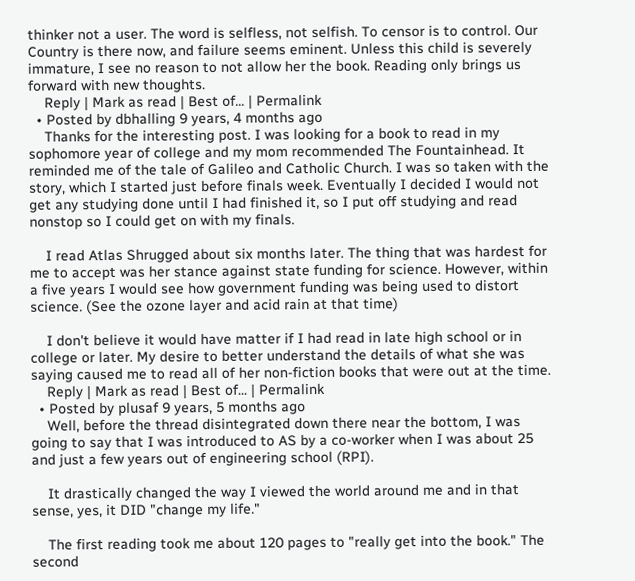thinker not a user. The word is selfless, not selfish. To censor is to control. Our Country is there now, and failure seems eminent. Unless this child is severely immature, I see no reason to not allow her the book. Reading only brings us forward with new thoughts.
    Reply | Mark as read | Best of... | Permalink
  • Posted by dbhalling 9 years, 4 months ago
    Thanks for the interesting post. I was looking for a book to read in my sophomore year of college and my mom recommended The Fountainhead. It reminded me of the tale of Galileo and Catholic Church. I was so taken with the story, which I started just before finals week. Eventually I decided I would not get any studying done until I had finished it, so I put off studying and read nonstop so I could get on with my finals.

    I read Atlas Shrugged about six months later. The thing that was hardest for me to accept was her stance against state funding for science. However, within a five years I would see how government funding was being used to distort science. (See the ozone layer and acid rain at that time)

    I don't believe it would have matter if I had read in late high school or in college or later. My desire to better understand the details of what she was saying caused me to read all of her non-fiction books that were out at the time.
    Reply | Mark as read | Best of... | Permalink
  • Posted by plusaf 9 years, 5 months ago
    Well, before the thread disintegrated down there near the bottom, I was going to say that I was introduced to AS by a co-worker when I was about 25 and just a few years out of engineering school (RPI).

    It drastically changed the way I viewed the world around me and in that sense, yes, it DID "change my life."

    The first reading took me about 120 pages to "really get into the book." The second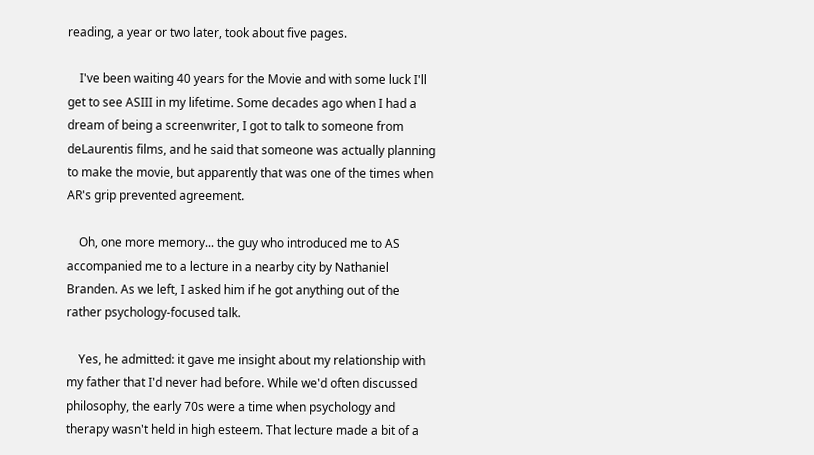reading, a year or two later, took about five pages.

    I've been waiting 40 years for the Movie and with some luck I'll get to see ASIII in my lifetime. Some decades ago when I had a dream of being a screenwriter, I got to talk to someone from deLaurentis films, and he said that someone was actually planning to make the movie, but apparently that was one of the times when AR's grip prevented agreement.

    Oh, one more memory... the guy who introduced me to AS accompanied me to a lecture in a nearby city by Nathaniel Branden. As we left, I asked him if he got anything out of the rather psychology-focused talk.

    Yes, he admitted: it gave me insight about my relationship with my father that I'd never had before. While we'd often discussed philosophy, the early 70s were a time when psychology and therapy wasn't held in high esteem. That lecture made a bit of a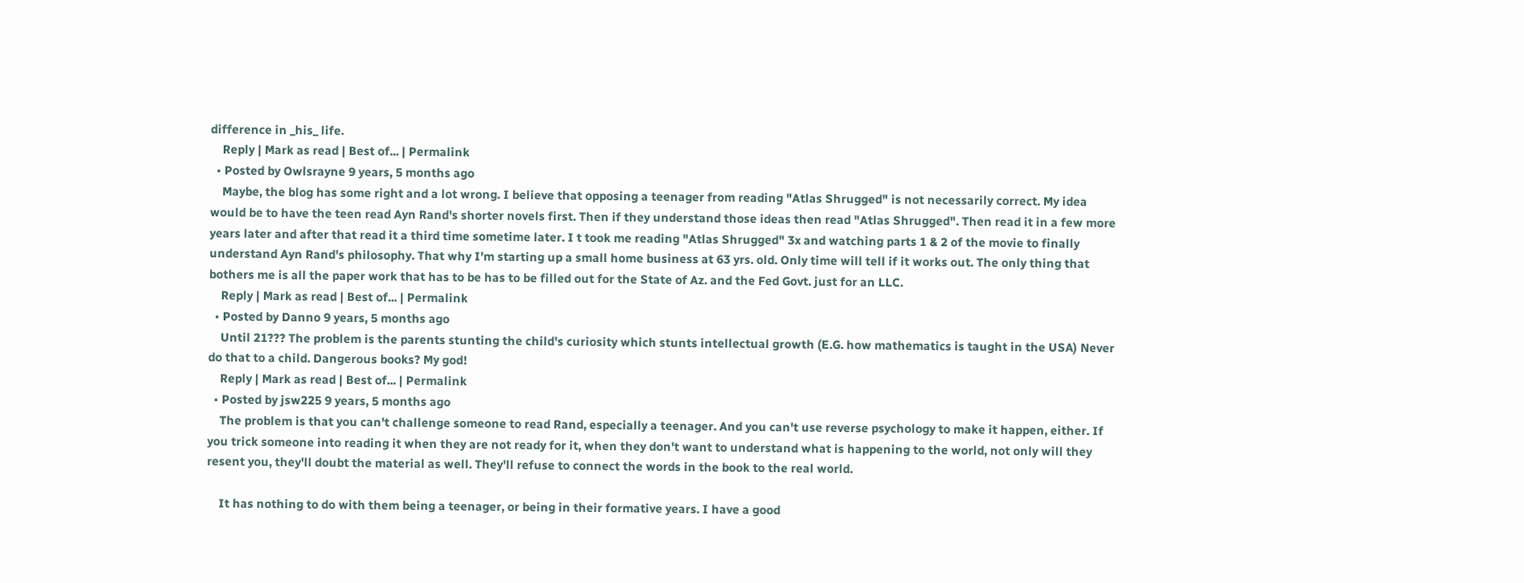difference in _his_ life.
    Reply | Mark as read | Best of... | Permalink
  • Posted by Owlsrayne 9 years, 5 months ago
    Maybe, the blog has some right and a lot wrong. I believe that opposing a teenager from reading "Atlas Shrugged" is not necessarily correct. My idea would be to have the teen read Ayn Rand's shorter novels first. Then if they understand those ideas then read "Atlas Shrugged". Then read it in a few more years later and after that read it a third time sometime later. I t took me reading "Atlas Shrugged" 3x and watching parts 1 & 2 of the movie to finally understand Ayn Rand's philosophy. That why I'm starting up a small home business at 63 yrs. old. Only time will tell if it works out. The only thing that bothers me is all the paper work that has to be has to be filled out for the State of Az. and the Fed Govt. just for an LLC.
    Reply | Mark as read | Best of... | Permalink
  • Posted by Danno 9 years, 5 months ago
    Until 21??? The problem is the parents stunting the child's curiosity which stunts intellectual growth (E.G. how mathematics is taught in the USA) Never do that to a child. Dangerous books? My god!
    Reply | Mark as read | Best of... | Permalink
  • Posted by jsw225 9 years, 5 months ago
    The problem is that you can't challenge someone to read Rand, especially a teenager. And you can't use reverse psychology to make it happen, either. If you trick someone into reading it when they are not ready for it, when they don't want to understand what is happening to the world, not only will they resent you, they'll doubt the material as well. They'll refuse to connect the words in the book to the real world.

    It has nothing to do with them being a teenager, or being in their formative years. I have a good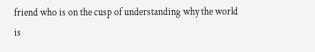friend who is on the cusp of understanding why the world is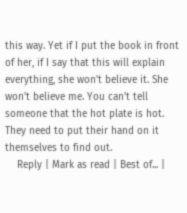this way. Yet if I put the book in front of her, if I say that this will explain everything, she won't believe it. She won't believe me. You can't tell someone that the hot plate is hot. They need to put their hand on it themselves to find out.
    Reply | Mark as read | Best of... |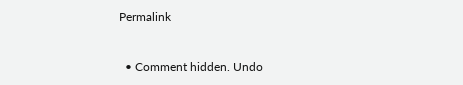Permalink


  • Comment hidden. Undo